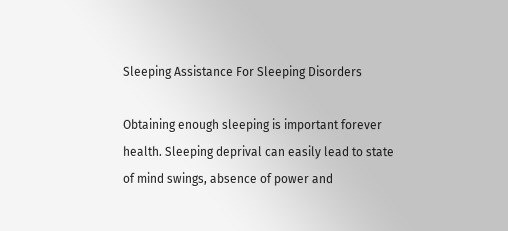Sleeping Assistance For Sleeping Disorders

Obtaining enough sleeping is important forever health. Sleeping deprival can easily lead to state of mind swings, absence of power and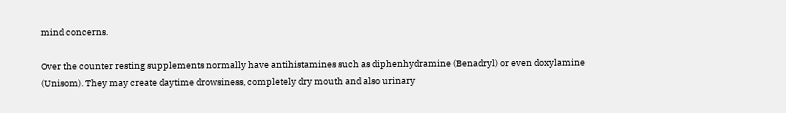mind concerns.

Over the counter resting supplements normally have antihistamines such as diphenhydramine (Benadryl) or even doxylamine (Unisom). They may create daytime drowsiness, completely dry mouth and also urinary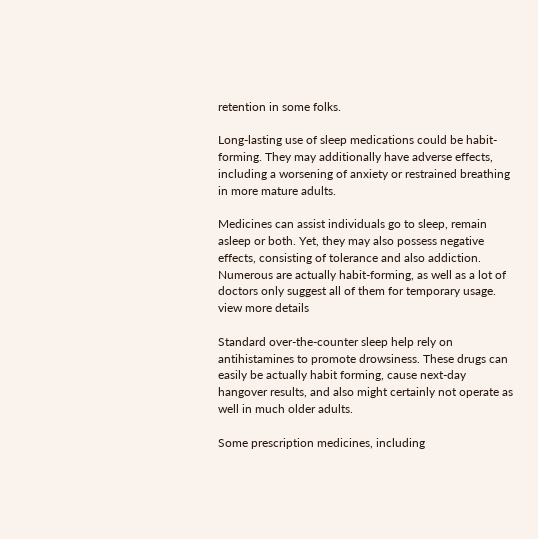retention in some folks.

Long-lasting use of sleep medications could be habit-forming. They may additionally have adverse effects, including a worsening of anxiety or restrained breathing in more mature adults.

Medicines can assist individuals go to sleep, remain asleep or both. Yet, they may also possess negative effects, consisting of tolerance and also addiction. Numerous are actually habit-forming, as well as a lot of doctors only suggest all of them for temporary usage. view more details

Standard over-the-counter sleep help rely on antihistamines to promote drowsiness. These drugs can easily be actually habit forming, cause next-day hangover results, and also might certainly not operate as well in much older adults.

Some prescription medicines, including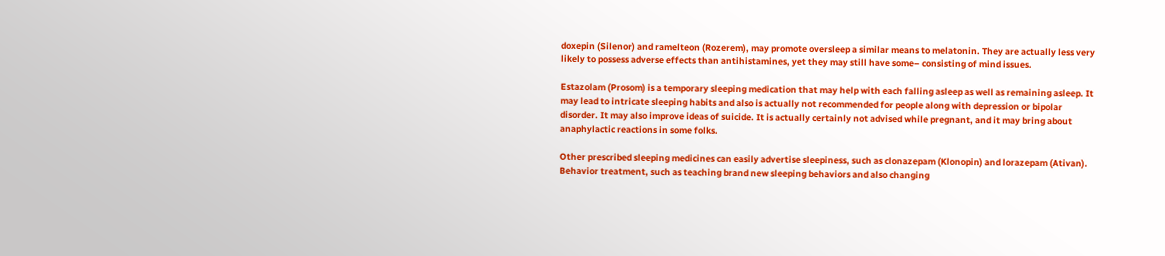doxepin (Silenor) and ramelteon (Rozerem), may promote oversleep a similar means to melatonin. They are actually less very likely to possess adverse effects than antihistamines, yet they may still have some– consisting of mind issues.

Estazolam (Prosom) is a temporary sleeping medication that may help with each falling asleep as well as remaining asleep. It may lead to intricate sleeping habits and also is actually not recommended for people along with depression or bipolar disorder. It may also improve ideas of suicide. It is actually certainly not advised while pregnant, and it may bring about anaphylactic reactions in some folks.

Other prescribed sleeping medicines can easily advertise sleepiness, such as clonazepam (Klonopin) and lorazepam (Ativan). Behavior treatment, such as teaching brand new sleeping behaviors and also changing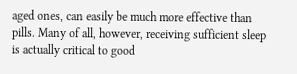aged ones, can easily be much more effective than pills. Many of all, however, receiving sufficient sleep is actually critical to good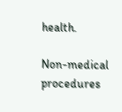health.

Non-medical procedures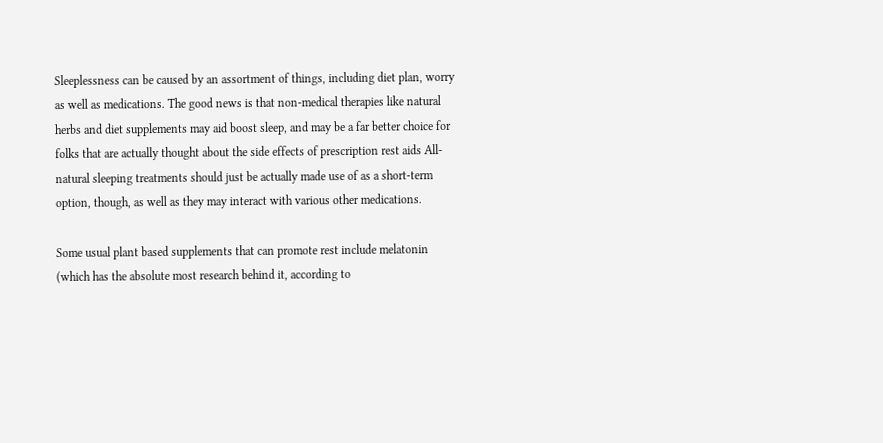Sleeplessness can be caused by an assortment of things, including diet plan, worry as well as medications. The good news is that non-medical therapies like natural herbs and diet supplements may aid boost sleep, and may be a far better choice for folks that are actually thought about the side effects of prescription rest aids All-natural sleeping treatments should just be actually made use of as a short-term option, though, as well as they may interact with various other medications.

Some usual plant based supplements that can promote rest include melatonin (which has the absolute most research behind it, according to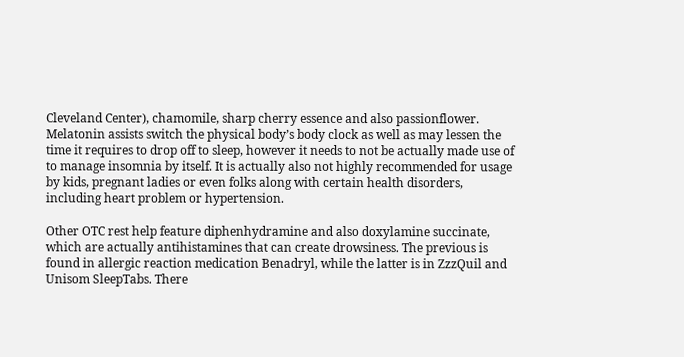Cleveland Center), chamomile, sharp cherry essence and also passionflower. Melatonin assists switch the physical body’s body clock as well as may lessen the time it requires to drop off to sleep, however it needs to not be actually made use of to manage insomnia by itself. It is actually also not highly recommended for usage by kids, pregnant ladies or even folks along with certain health disorders, including heart problem or hypertension.

Other OTC rest help feature diphenhydramine and also doxylamine succinate, which are actually antihistamines that can create drowsiness. The previous is found in allergic reaction medication Benadryl, while the latter is in ZzzQuil and Unisom SleepTabs. There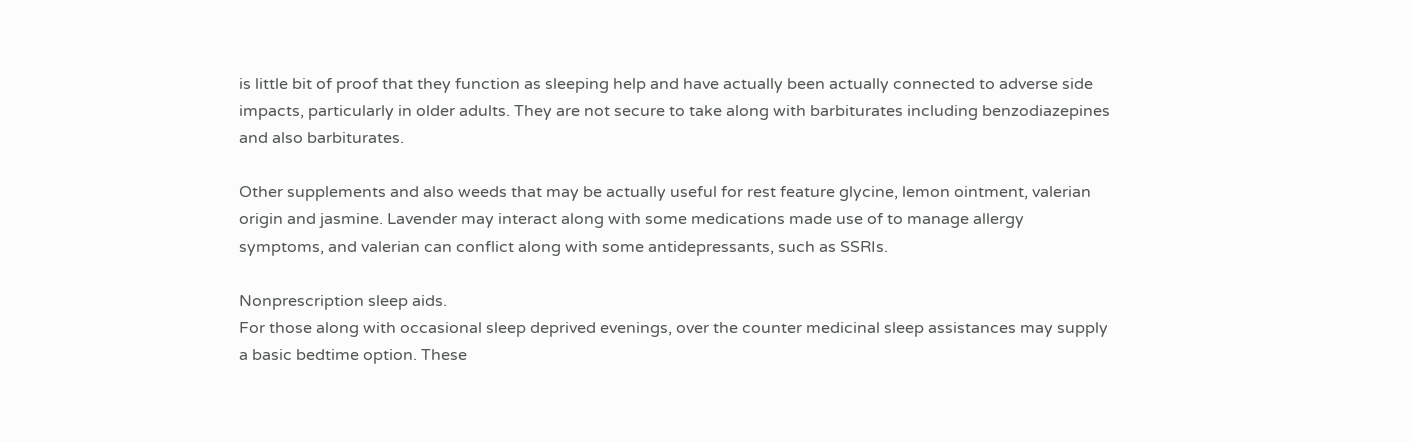is little bit of proof that they function as sleeping help and have actually been actually connected to adverse side impacts, particularly in older adults. They are not secure to take along with barbiturates including benzodiazepines and also barbiturates.

Other supplements and also weeds that may be actually useful for rest feature glycine, lemon ointment, valerian origin and jasmine. Lavender may interact along with some medications made use of to manage allergy symptoms, and valerian can conflict along with some antidepressants, such as SSRIs.

Nonprescription sleep aids.
For those along with occasional sleep deprived evenings, over the counter medicinal sleep assistances may supply a basic bedtime option. These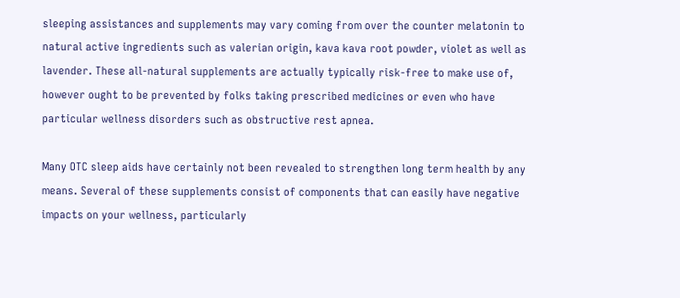sleeping assistances and supplements may vary coming from over the counter melatonin to natural active ingredients such as valerian origin, kava kava root powder, violet as well as lavender. These all-natural supplements are actually typically risk-free to make use of, however ought to be prevented by folks taking prescribed medicines or even who have particular wellness disorders such as obstructive rest apnea.

Many OTC sleep aids have certainly not been revealed to strengthen long term health by any means. Several of these supplements consist of components that can easily have negative impacts on your wellness, particularly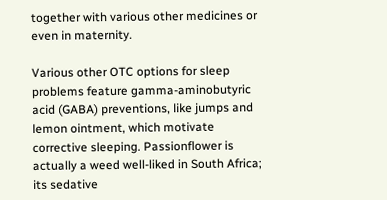together with various other medicines or even in maternity.

Various other OTC options for sleep problems feature gamma-aminobutyric acid (GABA) preventions, like jumps and lemon ointment, which motivate corrective sleeping. Passionflower is actually a weed well-liked in South Africa; its sedative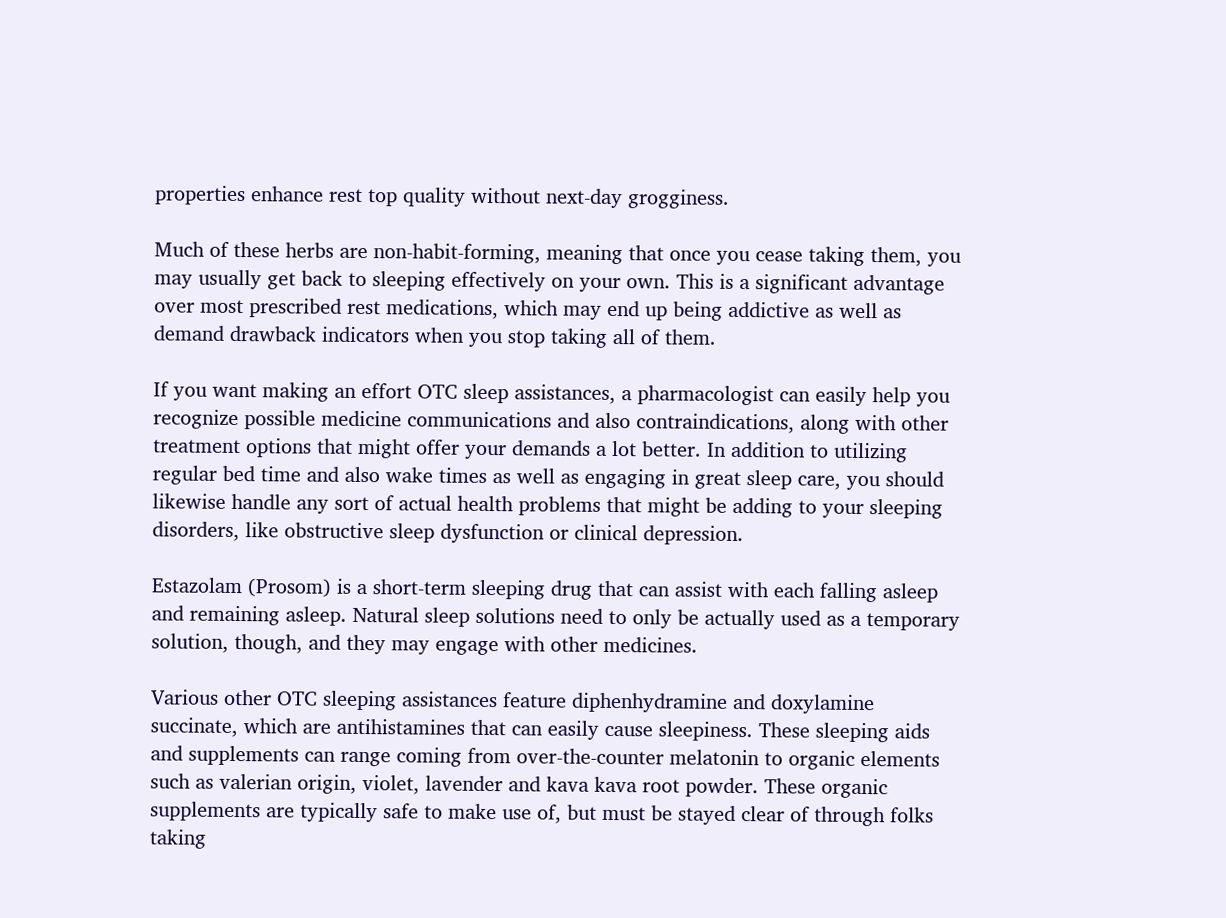properties enhance rest top quality without next-day grogginess.

Much of these herbs are non-habit-forming, meaning that once you cease taking them, you may usually get back to sleeping effectively on your own. This is a significant advantage over most prescribed rest medications, which may end up being addictive as well as demand drawback indicators when you stop taking all of them.

If you want making an effort OTC sleep assistances, a pharmacologist can easily help you recognize possible medicine communications and also contraindications, along with other treatment options that might offer your demands a lot better. In addition to utilizing regular bed time and also wake times as well as engaging in great sleep care, you should likewise handle any sort of actual health problems that might be adding to your sleeping disorders, like obstructive sleep dysfunction or clinical depression.

Estazolam (Prosom) is a short-term sleeping drug that can assist with each falling asleep and remaining asleep. Natural sleep solutions need to only be actually used as a temporary solution, though, and they may engage with other medicines.

Various other OTC sleeping assistances feature diphenhydramine and doxylamine succinate, which are antihistamines that can easily cause sleepiness. These sleeping aids and supplements can range coming from over-the-counter melatonin to organic elements such as valerian origin, violet, lavender and kava kava root powder. These organic supplements are typically safe to make use of, but must be stayed clear of through folks taking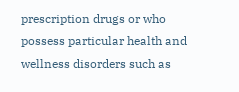prescription drugs or who possess particular health and wellness disorders such as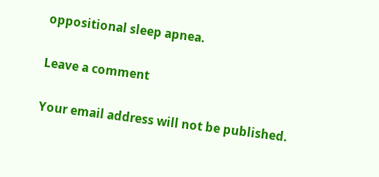oppositional sleep apnea.

Leave a comment

Your email address will not be published.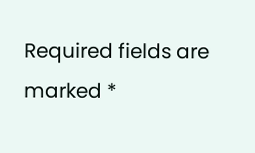Required fields are marked *